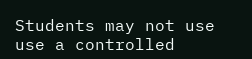Students may not use use a controlled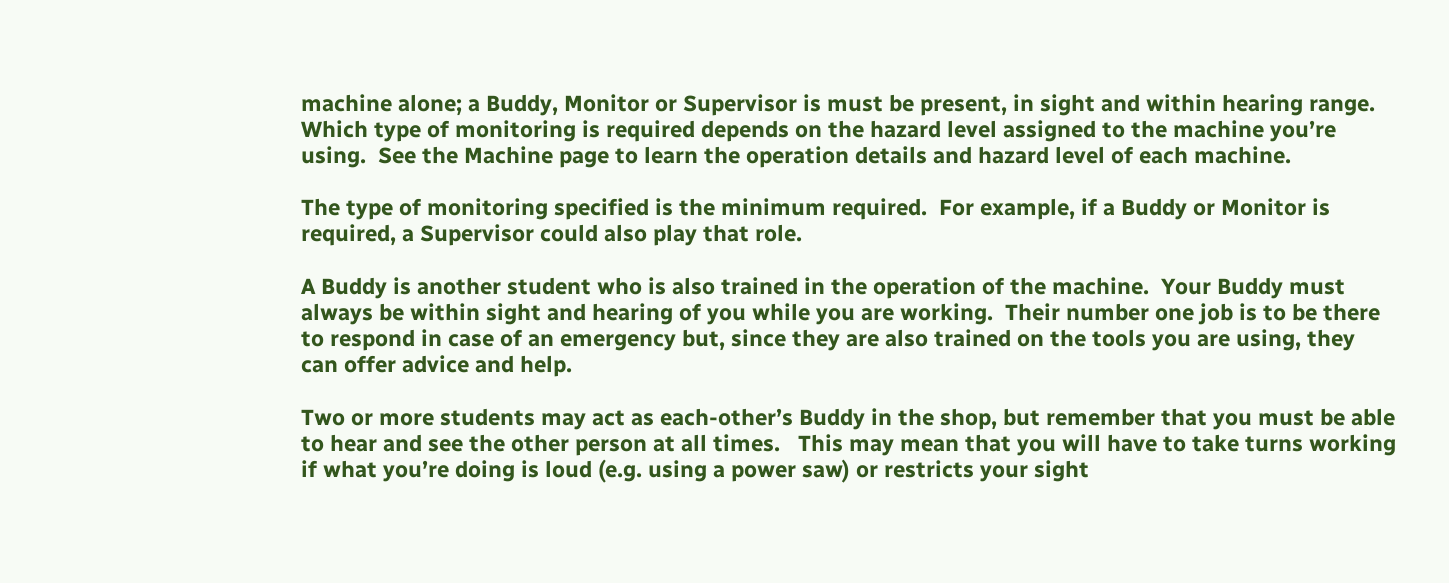machine alone; a Buddy, Monitor or Supervisor is must be present, in sight and within hearing range.  Which type of monitoring is required depends on the hazard level assigned to the machine you’re using.  See the Machine page to learn the operation details and hazard level of each machine.

The type of monitoring specified is the minimum required.  For example, if a Buddy or Monitor is required, a Supervisor could also play that role.

A Buddy is another student who is also trained in the operation of the machine.  Your Buddy must always be within sight and hearing of you while you are working.  Their number one job is to be there to respond in case of an emergency but, since they are also trained on the tools you are using, they can offer advice and help.

Two or more students may act as each-other’s Buddy in the shop, but remember that you must be able to hear and see the other person at all times.   This may mean that you will have to take turns working if what you’re doing is loud (e.g. using a power saw) or restricts your sight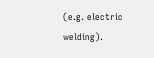(e.g. electric welding).